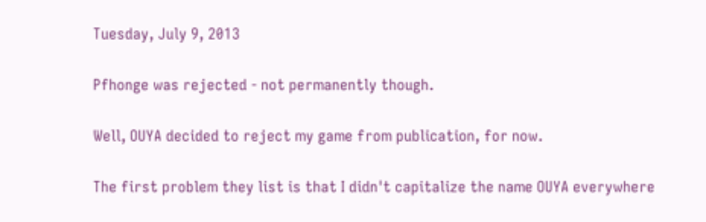Tuesday, July 9, 2013

Pfhonge was rejected - not permanently though.

Well, OUYA decided to reject my game from publication, for now.

The first problem they list is that I didn't capitalize the name OUYA everywhere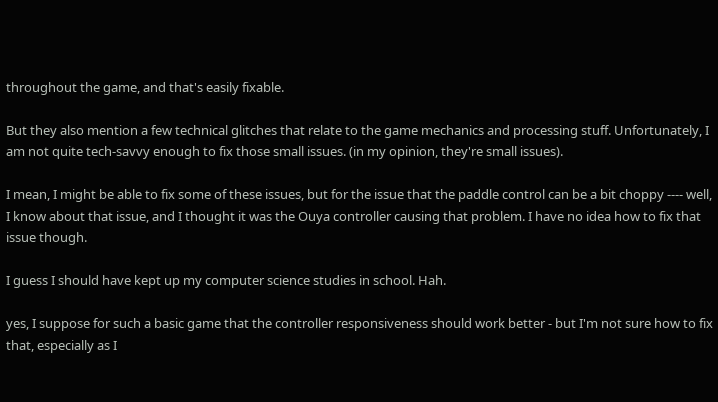throughout the game, and that's easily fixable.

But they also mention a few technical glitches that relate to the game mechanics and processing stuff. Unfortunately, I am not quite tech-savvy enough to fix those small issues. (in my opinion, they're small issues).

I mean, I might be able to fix some of these issues, but for the issue that the paddle control can be a bit choppy ---- well, I know about that issue, and I thought it was the Ouya controller causing that problem. I have no idea how to fix that issue though.

I guess I should have kept up my computer science studies in school. Hah.

yes, I suppose for such a basic game that the controller responsiveness should work better - but I'm not sure how to fix that, especially as I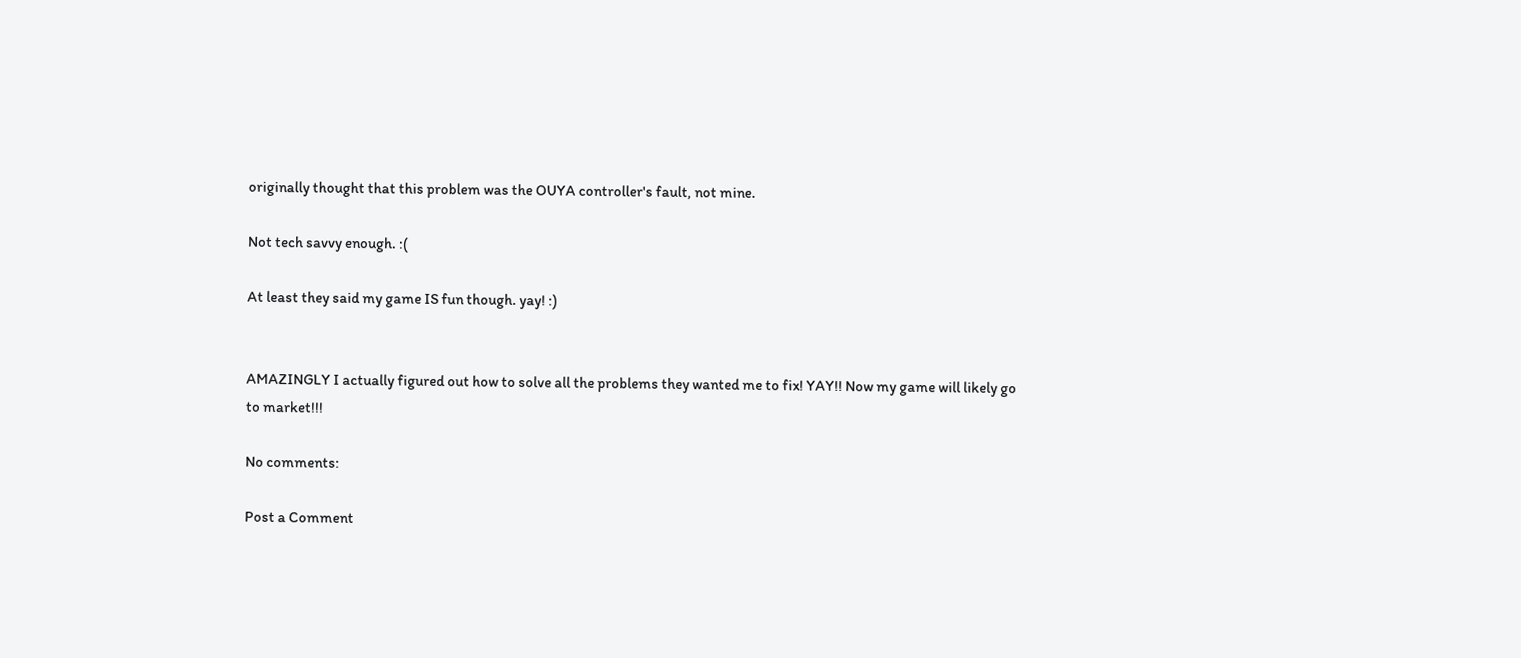originally thought that this problem was the OUYA controller's fault, not mine.

Not tech savvy enough. :(

At least they said my game IS fun though. yay! :)


AMAZINGLY I actually figured out how to solve all the problems they wanted me to fix! YAY!! Now my game will likely go to market!!!

No comments:

Post a Comment